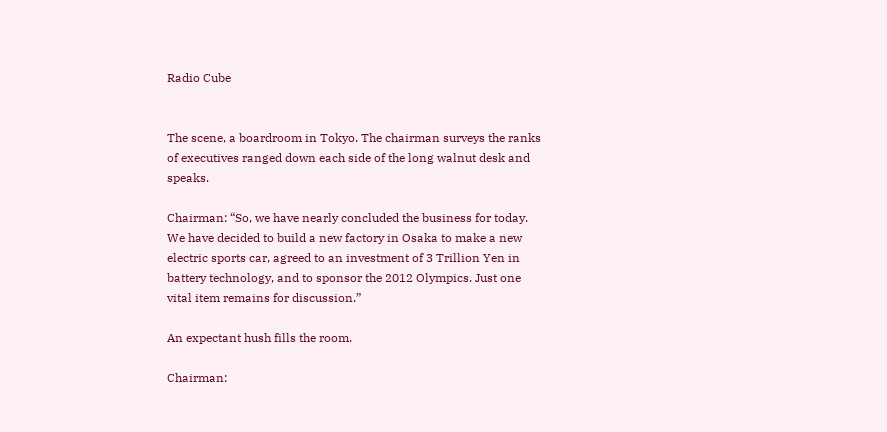Radio Cube


The scene, a boardroom in Tokyo. The chairman surveys the ranks of executives ranged down each side of the long walnut desk and speaks.

Chairman: “So, we have nearly concluded the business for today. We have decided to build a new factory in Osaka to make a new electric sports car, agreed to an investment of 3 Trillion Yen in battery technology, and to sponsor the 2012 Olympics. Just one vital item remains for discussion.”

An expectant hush fills the room.

Chairman: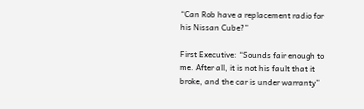“Can Rob have a replacement radio for his Nissan Cube?”

First Executive: “Sounds fair enough to me. After all, it is not his fault that it broke, and the car is under warranty”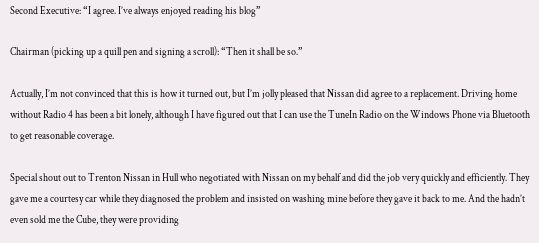Second Executive: “I agree. I’ve always enjoyed reading his blog”

Chairman (picking up a quill pen and signing a scroll): “Then it shall be so.”

Actually, I’m not convinced that this is how it turned out, but I’m jolly pleased that Nissan did agree to a replacement. Driving home without Radio 4 has been a bit lonely, although I have figured out that I can use the TuneIn Radio on the Windows Phone via Bluetooth to get reasonable coverage.

Special shout out to Trenton Nissan in Hull who negotiated with Nissan on my behalf and did the job very quickly and efficiently. They gave me a courtesy car while they diagnosed the problem and insisted on washing mine before they gave it back to me. And the hadn’t even sold me the Cube, they were providing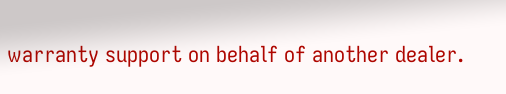warranty support on behalf of another dealer.